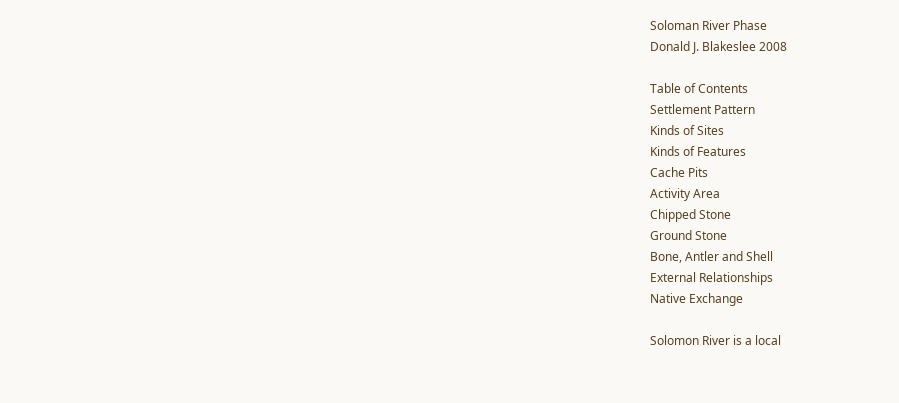Soloman River Phase
Donald J. Blakeslee 2008

Table of Contents
Settlement Pattern
Kinds of Sites
Kinds of Features
Cache Pits
Activity Area
Chipped Stone
Ground Stone
Bone, Antler and Shell
External Relationships
Native Exchange

Solomon River is a local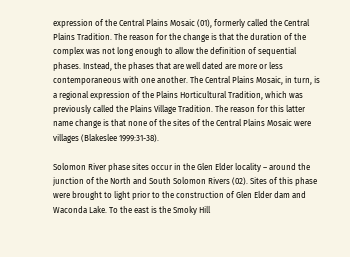expression of the Central Plains Mosaic (01), formerly called the Central Plains Tradition. The reason for the change is that the duration of the complex was not long enough to allow the definition of sequential phases. Instead, the phases that are well dated are more or less contemporaneous with one another. The Central Plains Mosaic, in turn, is a regional expression of the Plains Horticultural Tradition, which was previously called the Plains Village Tradition. The reason for this latter name change is that none of the sites of the Central Plains Mosaic were villages (Blakeslee 1999:31-38).

Solomon River phase sites occur in the Glen Elder locality – around the junction of the North and South Solomon Rivers (02). Sites of this phase were brought to light prior to the construction of Glen Elder dam and Waconda Lake. To the east is the Smoky Hill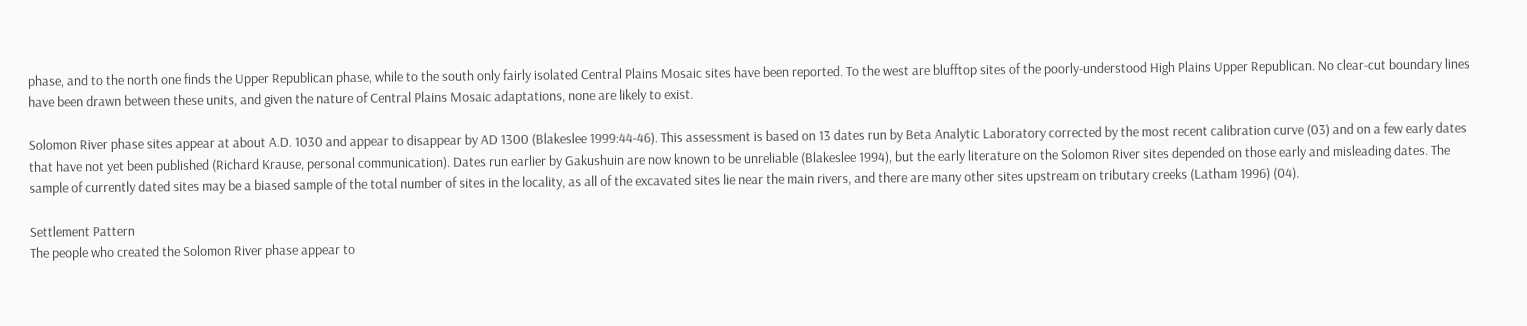phase, and to the north one finds the Upper Republican phase, while to the south only fairly isolated Central Plains Mosaic sites have been reported. To the west are blufftop sites of the poorly-understood High Plains Upper Republican. No clear-cut boundary lines have been drawn between these units, and given the nature of Central Plains Mosaic adaptations, none are likely to exist.

Solomon River phase sites appear at about A.D. 1030 and appear to disappear by AD 1300 (Blakeslee 1999:44-46). This assessment is based on 13 dates run by Beta Analytic Laboratory corrected by the most recent calibration curve (03) and on a few early dates that have not yet been published (Richard Krause, personal communication). Dates run earlier by Gakushuin are now known to be unreliable (Blakeslee 1994), but the early literature on the Solomon River sites depended on those early and misleading dates. The sample of currently dated sites may be a biased sample of the total number of sites in the locality, as all of the excavated sites lie near the main rivers, and there are many other sites upstream on tributary creeks (Latham 1996) (04).

Settlement Pattern
The people who created the Solomon River phase appear to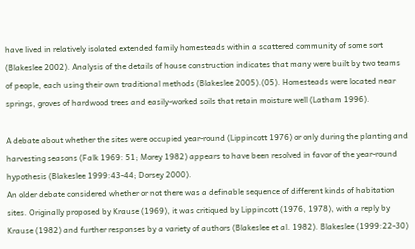have lived in relatively isolated extended family homesteads within a scattered community of some sort (Blakeslee 2002). Analysis of the details of house construction indicates that many were built by two teams of people, each using their own traditional methods (Blakeslee 2005).(05). Homesteads were located near springs, groves of hardwood trees and easily-worked soils that retain moisture well (Latham 1996).

A debate about whether the sites were occupied year-round (Lippincott 1976) or only during the planting and harvesting seasons (Falk 1969: 51; Morey 1982) appears to have been resolved in favor of the year-round hypothesis (Blakeslee 1999:43-44; Dorsey 2000).
An older debate considered whether or not there was a definable sequence of different kinds of habitation sites. Originally proposed by Krause (1969), it was critiqued by Lippincott (1976, 1978), with a reply by Krause (1982) and further responses by a variety of authors (Blakeslee et al. 1982). Blakeslee (1999:22-30)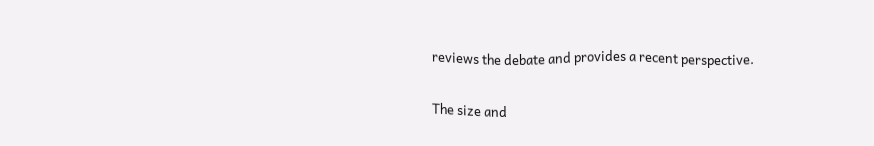reviews the debate and provides a recent perspective.

The size and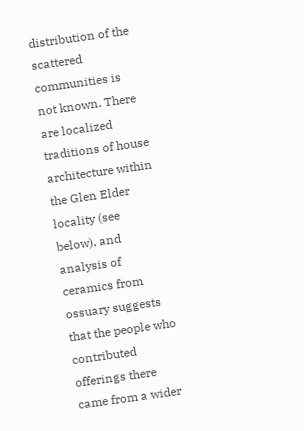distribution of the scattered communities is not known. There are localized traditions of house architecture within the Glen Elder locality (see below), and analysis of ceramics from ossuary suggests that the people who contributed offerings there came from a wider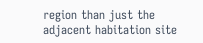region than just the adjacent habitation site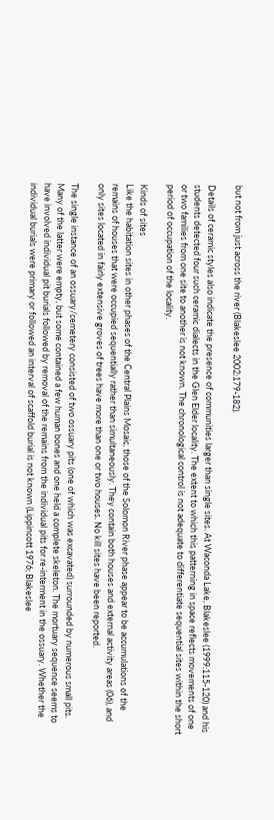but not from just across the river (Blakeslee 2002:179-182).

Details of ceramic styles also indicate the presence of communities larger than single sites. At Waconda Lake, Blakeslee (1999:115-120) and his students detected four such ceramic dialects in the Glen Elder locality. The extent to which this patterning in space reflects movements of one or two families from one site to another is not known. The chronological control is not adequate to differentiate sequential sites within the short period of occupation of the locality.

Kinds of sites
Like the habitation sites in other phases of the Central Plains Mosaic, those of the Solomon River phase appear to be accumulations of the remains of houses that were occupied sequentially rather than simultaneously. They contain both houses and external activity areas (06), and only sites located in fairly extensive groves of trees have more than one or two houses. No kill sites have been reported.

The single instance of an ossuary/cemetery consisted of two ossuary pits (one of which was excavated) surrounded by numerous small pits. Many of the latter were empty, but some contained a few human bones and one held a complete skeleton. The mortuary sequence seems to have involved individual pit burials followed by removal of the remains from the individual pits for re-interment in the ossuary. Whether the individual burials were primary or followed an interval of scaffold burial is not known (Lippincott 1976; Blakeslee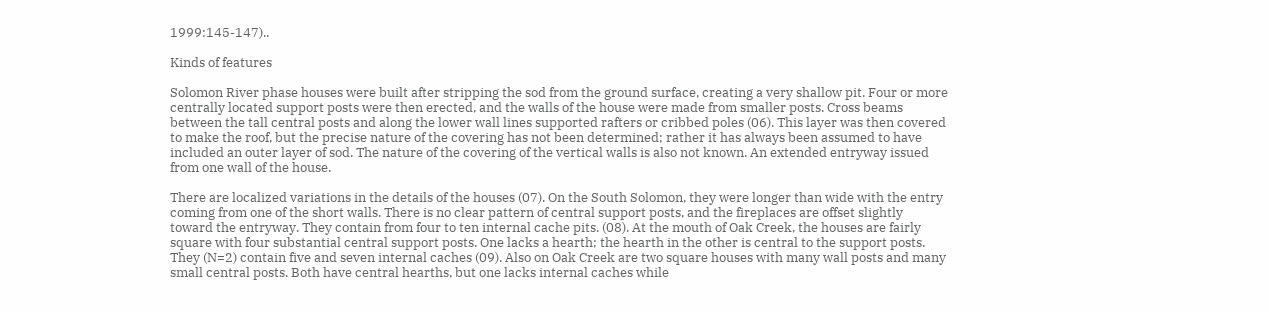1999:145-147)..

Kinds of features

Solomon River phase houses were built after stripping the sod from the ground surface, creating a very shallow pit. Four or more centrally located support posts were then erected, and the walls of the house were made from smaller posts. Cross beams between the tall central posts and along the lower wall lines supported rafters or cribbed poles (06). This layer was then covered to make the roof, but the precise nature of the covering has not been determined; rather it has always been assumed to have included an outer layer of sod. The nature of the covering of the vertical walls is also not known. An extended entryway issued from one wall of the house.

There are localized variations in the details of the houses (07). On the South Solomon, they were longer than wide with the entry coming from one of the short walls. There is no clear pattern of central support posts, and the fireplaces are offset slightly toward the entryway. They contain from four to ten internal cache pits. (08). At the mouth of Oak Creek, the houses are fairly square with four substantial central support posts. One lacks a hearth; the hearth in the other is central to the support posts. They (N=2) contain five and seven internal caches (09). Also on Oak Creek are two square houses with many wall posts and many small central posts. Both have central hearths, but one lacks internal caches while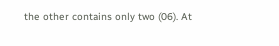the other contains only two (06). At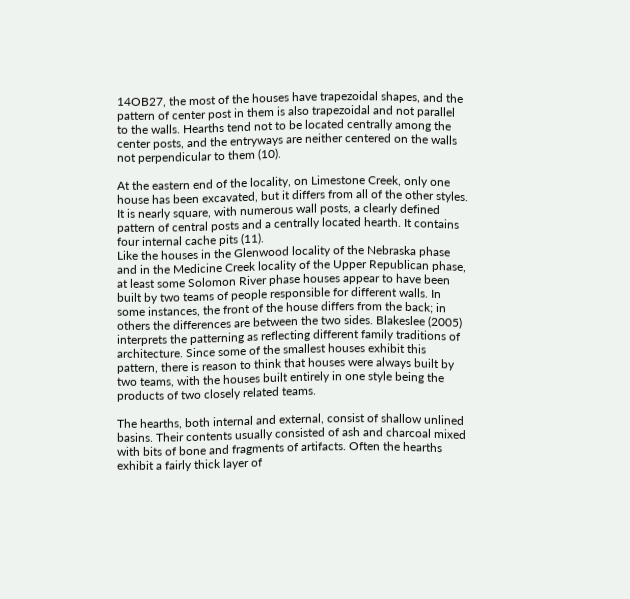14OB27, the most of the houses have trapezoidal shapes, and the pattern of center post in them is also trapezoidal and not parallel to the walls. Hearths tend not to be located centrally among the center posts, and the entryways are neither centered on the walls not perpendicular to them (10).

At the eastern end of the locality, on Limestone Creek, only one house has been excavated, but it differs from all of the other styles. It is nearly square, with numerous wall posts, a clearly defined pattern of central posts and a centrally located hearth. It contains four internal cache pits (11).
Like the houses in the Glenwood locality of the Nebraska phase and in the Medicine Creek locality of the Upper Republican phase, at least some Solomon River phase houses appear to have been built by two teams of people responsible for different walls. In some instances, the front of the house differs from the back; in others the differences are between the two sides. Blakeslee (2005) interprets the patterning as reflecting different family traditions of architecture. Since some of the smallest houses exhibit this pattern, there is reason to think that houses were always built by two teams, with the houses built entirely in one style being the products of two closely related teams.

The hearths, both internal and external, consist of shallow unlined basins. Their contents usually consisted of ash and charcoal mixed with bits of bone and fragments of artifacts. Often the hearths exhibit a fairly thick layer of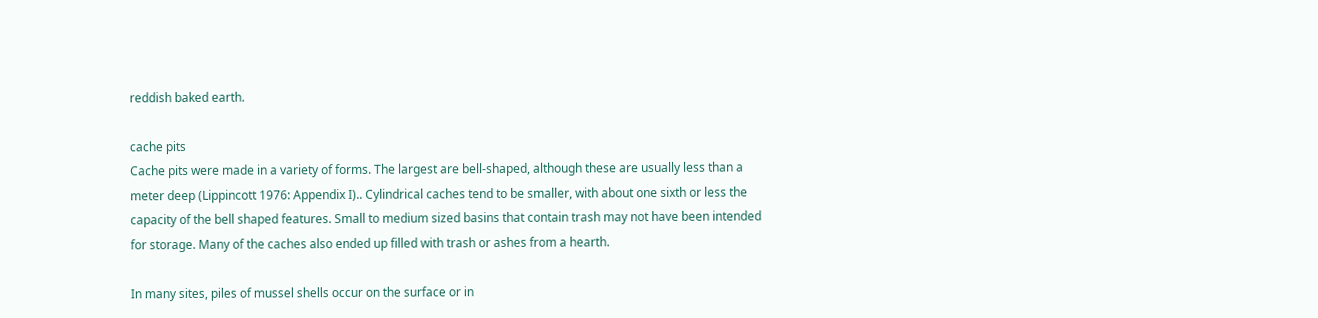reddish baked earth.

cache pits
Cache pits were made in a variety of forms. The largest are bell-shaped, although these are usually less than a meter deep (Lippincott 1976: Appendix I).. Cylindrical caches tend to be smaller, with about one sixth or less the capacity of the bell shaped features. Small to medium sized basins that contain trash may not have been intended for storage. Many of the caches also ended up filled with trash or ashes from a hearth.

In many sites, piles of mussel shells occur on the surface or in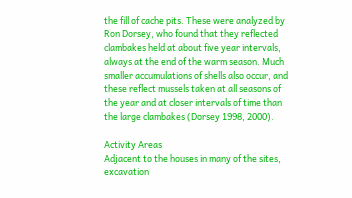the fill of cache pits. These were analyzed by Ron Dorsey, who found that they reflected clambakes held at about five year intervals, always at the end of the warm season. Much smaller accumulations of shells also occur, and these reflect mussels taken at all seasons of the year and at closer intervals of time than the large clambakes (Dorsey 1998, 2000).

Activity Areas
Adjacent to the houses in many of the sites, excavation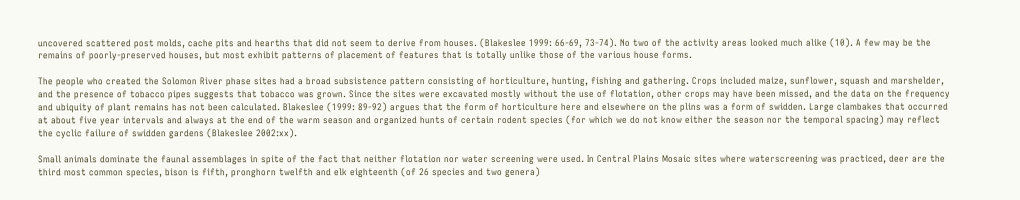uncovered scattered post molds, cache pits and hearths that did not seem to derive from houses. (Blakeslee 1999: 66-69, 73-74). No two of the activity areas looked much alike (10). A few may be the remains of poorly-preserved houses, but most exhibit patterns of placement of features that is totally unlike those of the various house forms.

The people who created the Solomon River phase sites had a broad subsistence pattern consisting of horticulture, hunting, fishing and gathering. Crops included maize, sunflower, squash and marshelder, and the presence of tobacco pipes suggests that tobacco was grown. Since the sites were excavated mostly without the use of flotation, other crops may have been missed, and the data on the frequency and ubiquity of plant remains has not been calculated. Blakeslee (1999: 89-92) argues that the form of horticulture here and elsewhere on the plins was a form of swidden. Large clambakes that occurred at about five year intervals and always at the end of the warm season and organized hunts of certain rodent species (for which we do not know either the season nor the temporal spacing) may reflect the cyclic failure of swidden gardens (Blakeslee 2002:xx).

Small animals dominate the faunal assemblages in spite of the fact that neither flotation nor water screening were used. In Central Plains Mosaic sites where waterscreening was practiced, deer are the third most common species, bison is fifth, pronghorn twelfth and elk eighteenth (of 26 species and two genera)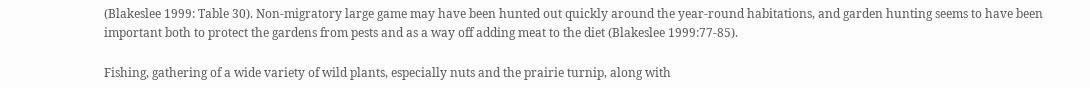(Blakeslee 1999: Table 30). Non-migratory large game may have been hunted out quickly around the year-round habitations, and garden hunting seems to have been important both to protect the gardens from pests and as a way off adding meat to the diet (Blakeslee 1999:77-85).

Fishing, gathering of a wide variety of wild plants, especially nuts and the prairie turnip, along with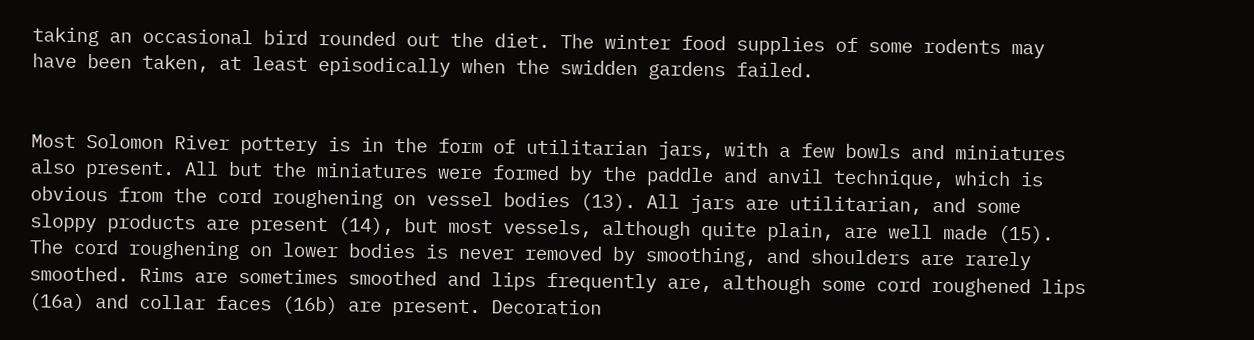taking an occasional bird rounded out the diet. The winter food supplies of some rodents may have been taken, at least episodically when the swidden gardens failed.


Most Solomon River pottery is in the form of utilitarian jars, with a few bowls and miniatures also present. All but the miniatures were formed by the paddle and anvil technique, which is obvious from the cord roughening on vessel bodies (13). All jars are utilitarian, and some sloppy products are present (14), but most vessels, although quite plain, are well made (15). The cord roughening on lower bodies is never removed by smoothing, and shoulders are rarely smoothed. Rims are sometimes smoothed and lips frequently are, although some cord roughened lips (16a) and collar faces (16b) are present. Decoration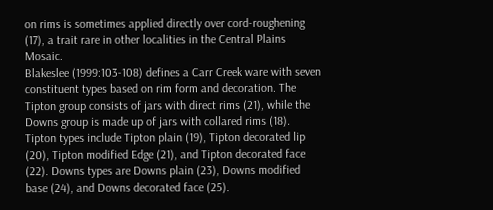on rims is sometimes applied directly over cord-roughening (17), a trait rare in other localities in the Central Plains Mosaic.
Blakeslee (1999:103-108) defines a Carr Creek ware with seven constituent types based on rim form and decoration. The Tipton group consists of jars with direct rims (21), while the Downs group is made up of jars with collared rims (18). Tipton types include Tipton plain (19), Tipton decorated lip (20), Tipton modified Edge (21), and Tipton decorated face (22). Downs types are Downs plain (23), Downs modified base (24), and Downs decorated face (25).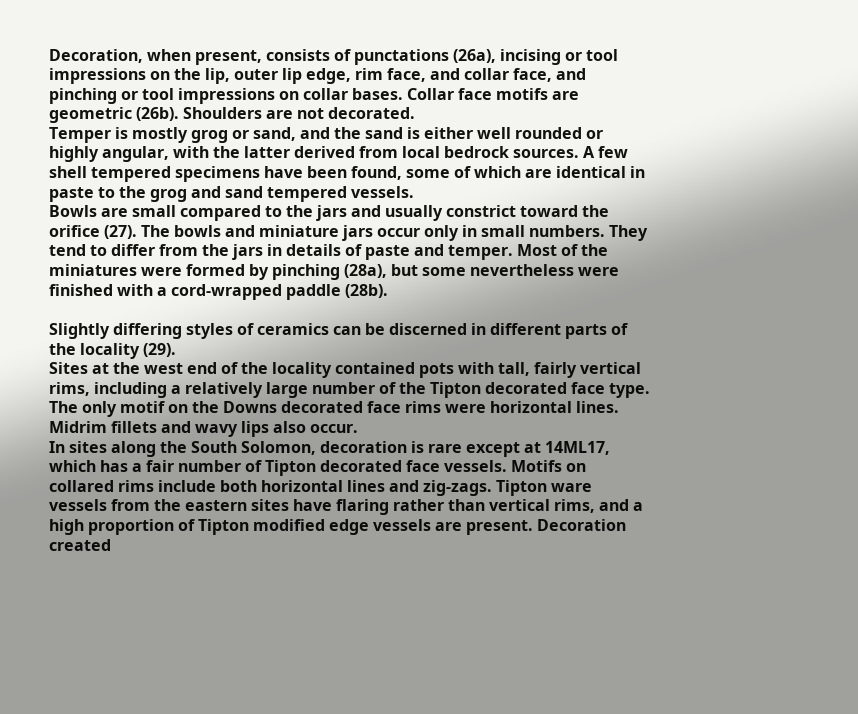Decoration, when present, consists of punctations (26a), incising or tool impressions on the lip, outer lip edge, rim face, and collar face, and pinching or tool impressions on collar bases. Collar face motifs are geometric (26b). Shoulders are not decorated.
Temper is mostly grog or sand, and the sand is either well rounded or highly angular, with the latter derived from local bedrock sources. A few shell tempered specimens have been found, some of which are identical in paste to the grog and sand tempered vessels.
Bowls are small compared to the jars and usually constrict toward the orifice (27). The bowls and miniature jars occur only in small numbers. They tend to differ from the jars in details of paste and temper. Most of the miniatures were formed by pinching (28a), but some nevertheless were finished with a cord-wrapped paddle (28b).

Slightly differing styles of ceramics can be discerned in different parts of the locality (29).
Sites at the west end of the locality contained pots with tall, fairly vertical rims, including a relatively large number of the Tipton decorated face type. The only motif on the Downs decorated face rims were horizontal lines. Midrim fillets and wavy lips also occur.
In sites along the South Solomon, decoration is rare except at 14ML17, which has a fair number of Tipton decorated face vessels. Motifs on collared rims include both horizontal lines and zig-zags. Tipton ware vessels from the eastern sites have flaring rather than vertical rims, and a high proportion of Tipton modified edge vessels are present. Decoration created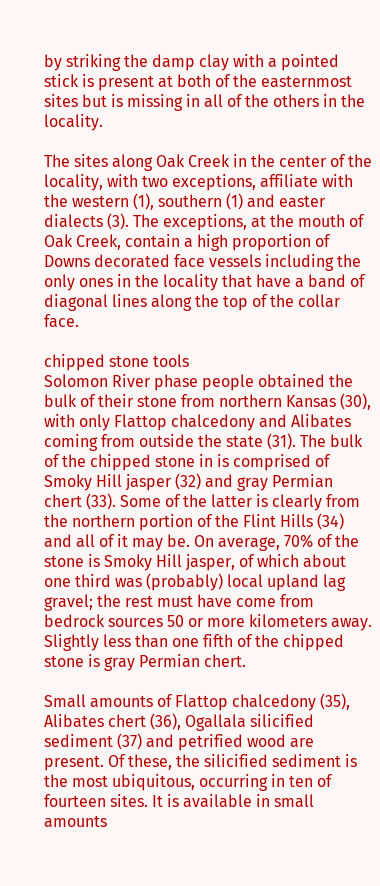by striking the damp clay with a pointed stick is present at both of the easternmost sites but is missing in all of the others in the locality.

The sites along Oak Creek in the center of the locality, with two exceptions, affiliate with the western (1), southern (1) and easter dialects (3). The exceptions, at the mouth of Oak Creek, contain a high proportion of Downs decorated face vessels including the only ones in the locality that have a band of diagonal lines along the top of the collar face.

chipped stone tools
Solomon River phase people obtained the bulk of their stone from northern Kansas (30), with only Flattop chalcedony and Alibates coming from outside the state (31). The bulk of the chipped stone in is comprised of Smoky Hill jasper (32) and gray Permian chert (33). Some of the latter is clearly from the northern portion of the Flint Hills (34) and all of it may be. On average, 70% of the stone is Smoky Hill jasper, of which about one third was (probably) local upland lag gravel; the rest must have come from bedrock sources 50 or more kilometers away. Slightly less than one fifth of the chipped stone is gray Permian chert.

Small amounts of Flattop chalcedony (35), Alibates chert (36), Ogallala silicified sediment (37) and petrified wood are present. Of these, the silicified sediment is the most ubiquitous, occurring in ten of fourteen sites. It is available in small amounts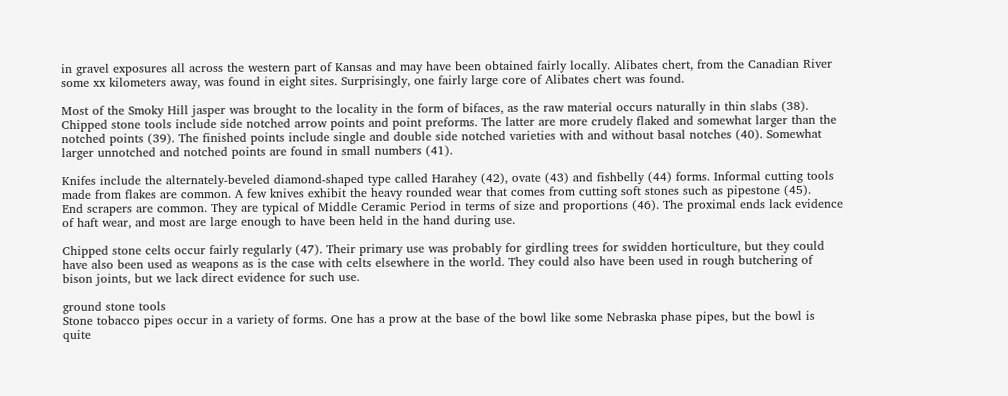in gravel exposures all across the western part of Kansas and may have been obtained fairly locally. Alibates chert, from the Canadian River some xx kilometers away, was found in eight sites. Surprisingly, one fairly large core of Alibates chert was found.

Most of the Smoky Hill jasper was brought to the locality in the form of bifaces, as the raw material occurs naturally in thin slabs (38). Chipped stone tools include side notched arrow points and point preforms. The latter are more crudely flaked and somewhat larger than the notched points (39). The finished points include single and double side notched varieties with and without basal notches (40). Somewhat larger unnotched and notched points are found in small numbers (41).

Knifes include the alternately-beveled diamond-shaped type called Harahey (42), ovate (43) and fishbelly (44) forms. Informal cutting tools made from flakes are common. A few knives exhibit the heavy rounded wear that comes from cutting soft stones such as pipestone (45).
End scrapers are common. They are typical of Middle Ceramic Period in terms of size and proportions (46). The proximal ends lack evidence of haft wear, and most are large enough to have been held in the hand during use.

Chipped stone celts occur fairly regularly (47). Their primary use was probably for girdling trees for swidden horticulture, but they could have also been used as weapons as is the case with celts elsewhere in the world. They could also have been used in rough butchering of bison joints, but we lack direct evidence for such use.

ground stone tools
Stone tobacco pipes occur in a variety of forms. One has a prow at the base of the bowl like some Nebraska phase pipes, but the bowl is quite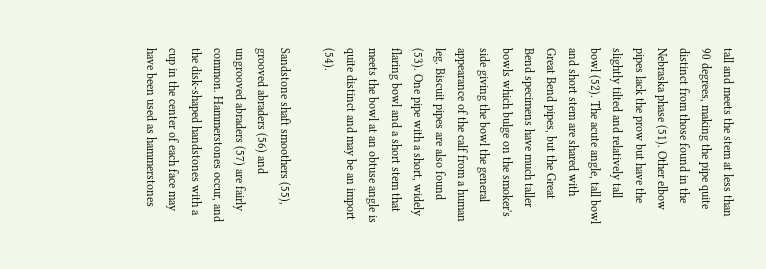tall and meets the stem at less than 90 degrees, making the pipe quite distinct from those found in the Nebraska phase (51). Other elbow pipes lack the prow but have the slightly tilted and relatively tall bowl (52). The acute angle, tall bowl and short stem are shared with Great Bend pipes, but the Great Bend specimens have much taller bowls which bulge on the smoker's side giving the bowl the general appearance of the calf from a human leg. Biscuit pipes are also found (53). One pipe with a short, widely flaring bowl and a short stem that meets the bowl at an obtuse angle is quite distinct and may be an import (54).

Sandstone shaft smoothers (55), grooved abraders (56) and ungrooved abraders (57) are fairly common. Hammerstones occur, and the disk-shaped handstones with a cup in the center of each face may have been used as hammerstones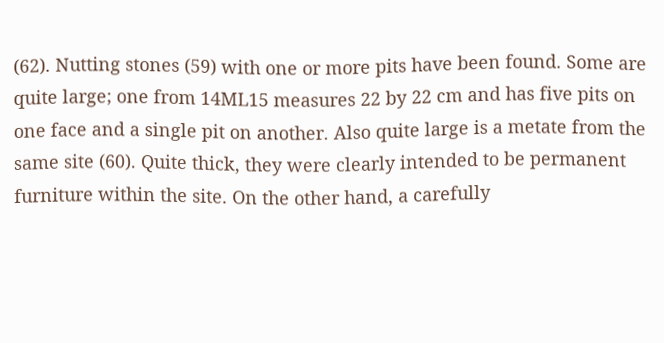(62). Nutting stones (59) with one or more pits have been found. Some are quite large; one from 14ML15 measures 22 by 22 cm and has five pits on one face and a single pit on another. Also quite large is a metate from the same site (60). Quite thick, they were clearly intended to be permanent furniture within the site. On the other hand, a carefully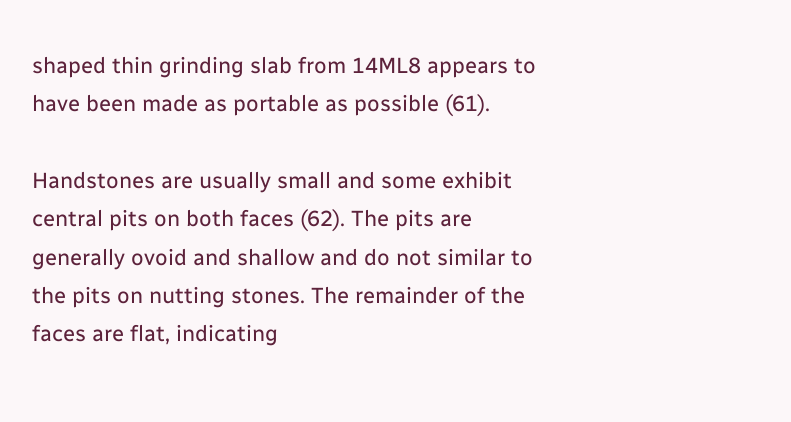shaped thin grinding slab from 14ML8 appears to have been made as portable as possible (61).

Handstones are usually small and some exhibit central pits on both faces (62). The pits are generally ovoid and shallow and do not similar to the pits on nutting stones. The remainder of the faces are flat, indicating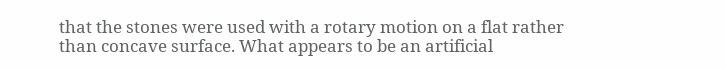that the stones were used with a rotary motion on a flat rather than concave surface. What appears to be an artificial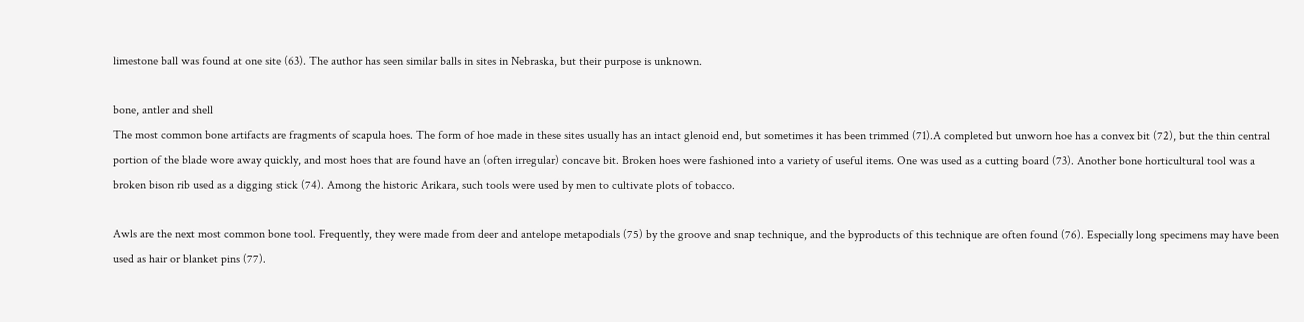limestone ball was found at one site (63). The author has seen similar balls in sites in Nebraska, but their purpose is unknown.

bone, antler and shell
The most common bone artifacts are fragments of scapula hoes. The form of hoe made in these sites usually has an intact glenoid end, but sometimes it has been trimmed (71).A completed but unworn hoe has a convex bit (72), but the thin central portion of the blade wore away quickly, and most hoes that are found have an (often irregular) concave bit. Broken hoes were fashioned into a variety of useful items. One was used as a cutting board (73). Another bone horticultural tool was a broken bison rib used as a digging stick (74). Among the historic Arikara, such tools were used by men to cultivate plots of tobacco.

Awls are the next most common bone tool. Frequently, they were made from deer and antelope metapodials (75) by the groove and snap technique, and the byproducts of this technique are often found (76). Especially long specimens may have been used as hair or blanket pins (77).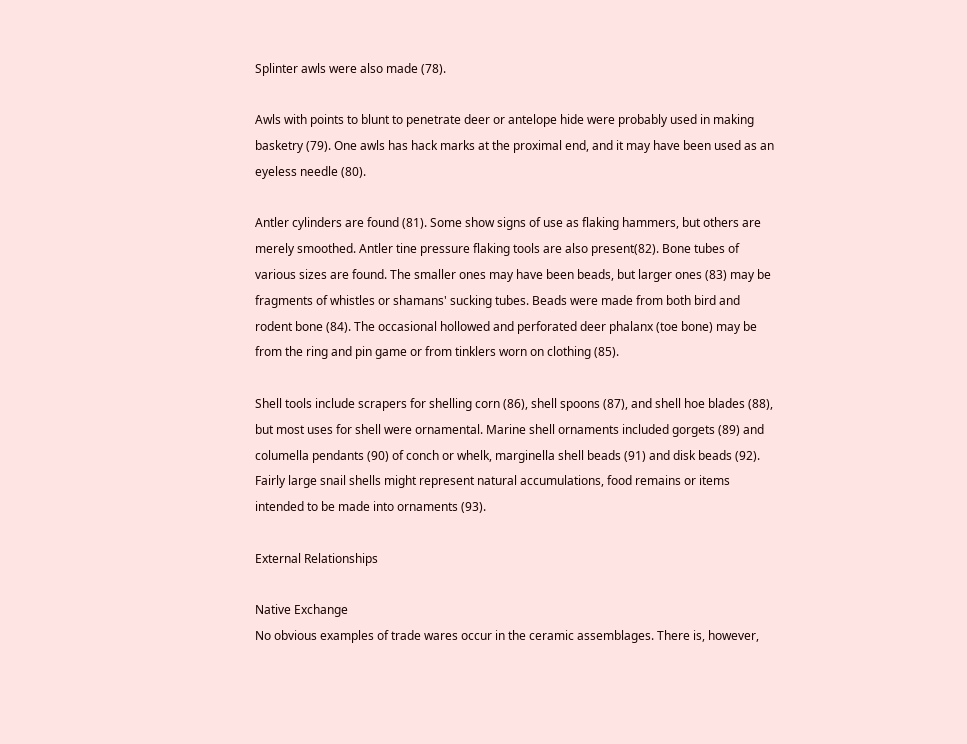Splinter awls were also made (78).

Awls with points to blunt to penetrate deer or antelope hide were probably used in making basketry (79). One awls has hack marks at the proximal end, and it may have been used as an eyeless needle (80).

Antler cylinders are found (81). Some show signs of use as flaking hammers, but others are merely smoothed. Antler tine pressure flaking tools are also present(82). Bone tubes of various sizes are found. The smaller ones may have been beads, but larger ones (83) may be fragments of whistles or shamans' sucking tubes. Beads were made from both bird and rodent bone (84). The occasional hollowed and perforated deer phalanx (toe bone) may be from the ring and pin game or from tinklers worn on clothing (85).

Shell tools include scrapers for shelling corn (86), shell spoons (87), and shell hoe blades (88), but most uses for shell were ornamental. Marine shell ornaments included gorgets (89) and columella pendants (90) of conch or whelk, marginella shell beads (91) and disk beads (92). Fairly large snail shells might represent natural accumulations, food remains or items intended to be made into ornaments (93).

External Relationships

Native Exchange
No obvious examples of trade wares occur in the ceramic assemblages. There is, however,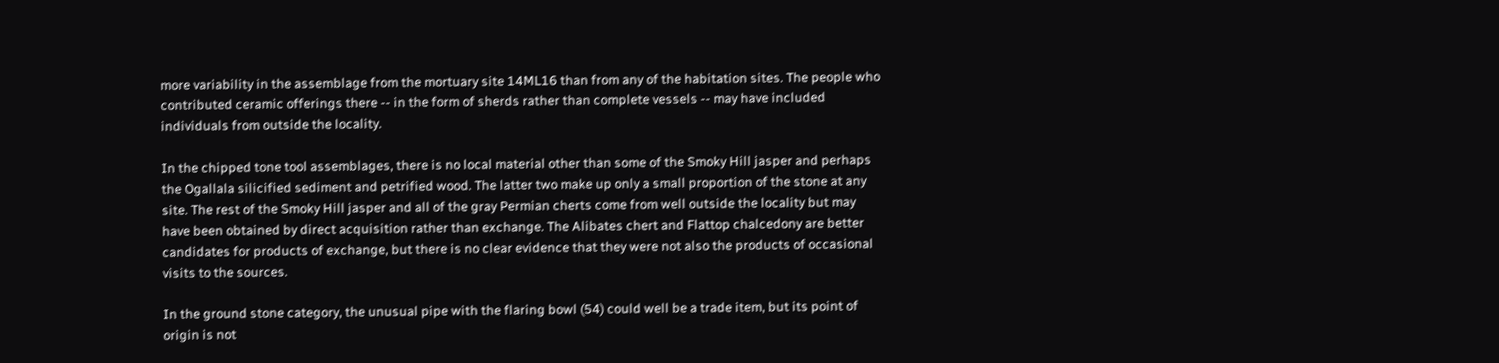more variability in the assemblage from the mortuary site 14ML16 than from any of the habitation sites. The people who contributed ceramic offerings there -- in the form of sherds rather than complete vessels -- may have included individuals from outside the locality.

In the chipped tone tool assemblages, there is no local material other than some of the Smoky Hill jasper and perhaps the Ogallala silicified sediment and petrified wood. The latter two make up only a small proportion of the stone at any site. The rest of the Smoky Hill jasper and all of the gray Permian cherts come from well outside the locality but may have been obtained by direct acquisition rather than exchange. The Alibates chert and Flattop chalcedony are better candidates for products of exchange, but there is no clear evidence that they were not also the products of occasional visits to the sources.

In the ground stone category, the unusual pipe with the flaring bowl (54) could well be a trade item, but its point of origin is not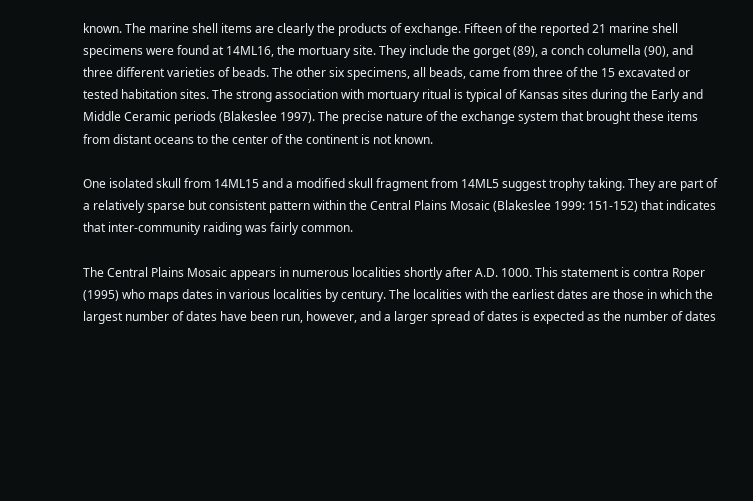known. The marine shell items are clearly the products of exchange. Fifteen of the reported 21 marine shell specimens were found at 14ML16, the mortuary site. They include the gorget (89), a conch columella (90), and three different varieties of beads. The other six specimens, all beads, came from three of the 15 excavated or tested habitation sites. The strong association with mortuary ritual is typical of Kansas sites during the Early and Middle Ceramic periods (Blakeslee 1997). The precise nature of the exchange system that brought these items from distant oceans to the center of the continent is not known.

One isolated skull from 14ML15 and a modified skull fragment from 14ML5 suggest trophy taking. They are part of a relatively sparse but consistent pattern within the Central Plains Mosaic (Blakeslee 1999: 151-152) that indicates that inter-community raiding was fairly common.

The Central Plains Mosaic appears in numerous localities shortly after A.D. 1000. This statement is contra Roper (1995) who maps dates in various localities by century. The localities with the earliest dates are those in which the largest number of dates have been run, however, and a larger spread of dates is expected as the number of dates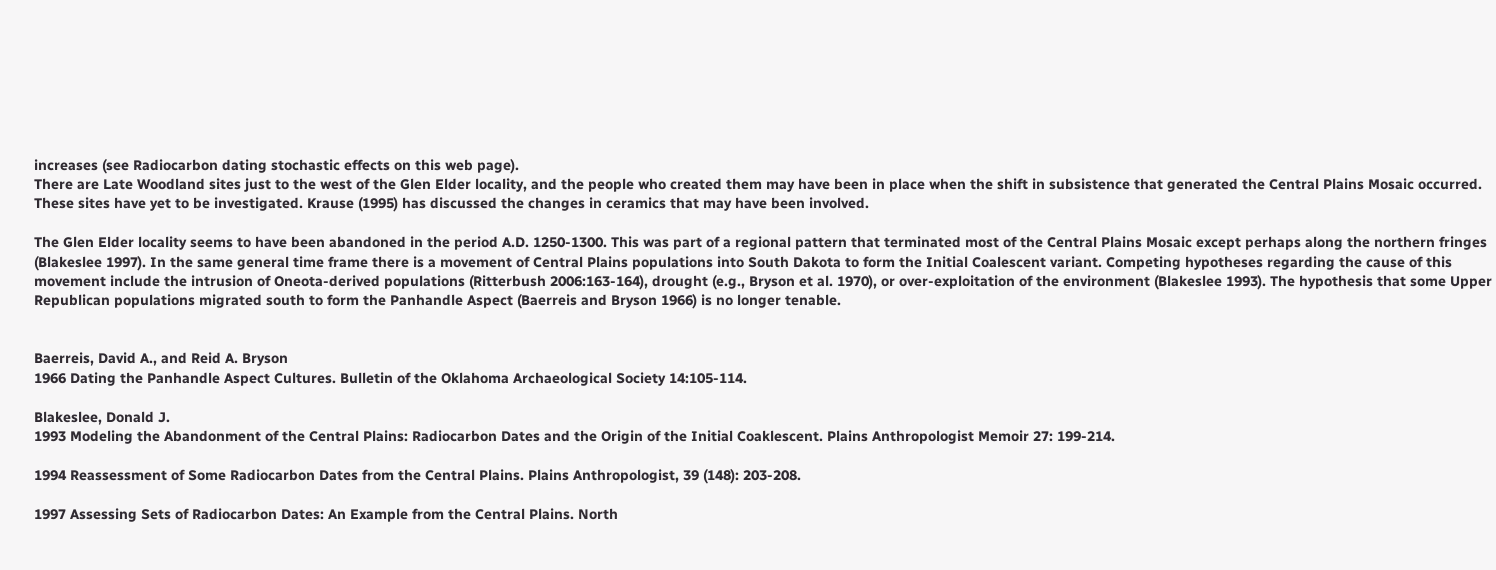increases (see Radiocarbon dating stochastic effects on this web page).
There are Late Woodland sites just to the west of the Glen Elder locality, and the people who created them may have been in place when the shift in subsistence that generated the Central Plains Mosaic occurred. These sites have yet to be investigated. Krause (1995) has discussed the changes in ceramics that may have been involved.

The Glen Elder locality seems to have been abandoned in the period A.D. 1250-1300. This was part of a regional pattern that terminated most of the Central Plains Mosaic except perhaps along the northern fringes (Blakeslee 1997). In the same general time frame there is a movement of Central Plains populations into South Dakota to form the Initial Coalescent variant. Competing hypotheses regarding the cause of this movement include the intrusion of Oneota-derived populations (Ritterbush 2006:163-164), drought (e.g., Bryson et al. 1970), or over-exploitation of the environment (Blakeslee 1993). The hypothesis that some Upper Republican populations migrated south to form the Panhandle Aspect (Baerreis and Bryson 1966) is no longer tenable.


Baerreis, David A., and Reid A. Bryson
1966 Dating the Panhandle Aspect Cultures. Bulletin of the Oklahoma Archaeological Society 14:105-114.

Blakeslee, Donald J.
1993 Modeling the Abandonment of the Central Plains: Radiocarbon Dates and the Origin of the Initial Coaklescent. Plains Anthropologist Memoir 27: 199-214.

1994 Reassessment of Some Radiocarbon Dates from the Central Plains. Plains Anthropologist, 39 (148): 203-208.

1997 Assessing Sets of Radiocarbon Dates: An Example from the Central Plains. North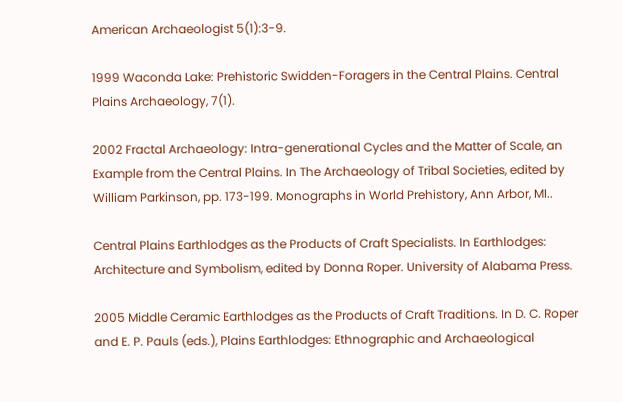American Archaeologist 5(1):3-9.

1999 Waconda Lake: Prehistoric Swidden-Foragers in the Central Plains. Central Plains Archaeology, 7(1).

2002 Fractal Archaeology: Intra-generational Cycles and the Matter of Scale, an Example from the Central Plains. In The Archaeology of Tribal Societies, edited by William Parkinson, pp. 173-199. Monographs in World Prehistory, Ann Arbor, MI..

Central Plains Earthlodges as the Products of Craft Specialists. In Earthlodges: Architecture and Symbolism, edited by Donna Roper. University of Alabama Press.

2005 Middle Ceramic Earthlodges as the Products of Craft Traditions. In D. C. Roper and E. P. Pauls (eds.), Plains Earthlodges: Ethnographic and Archaeological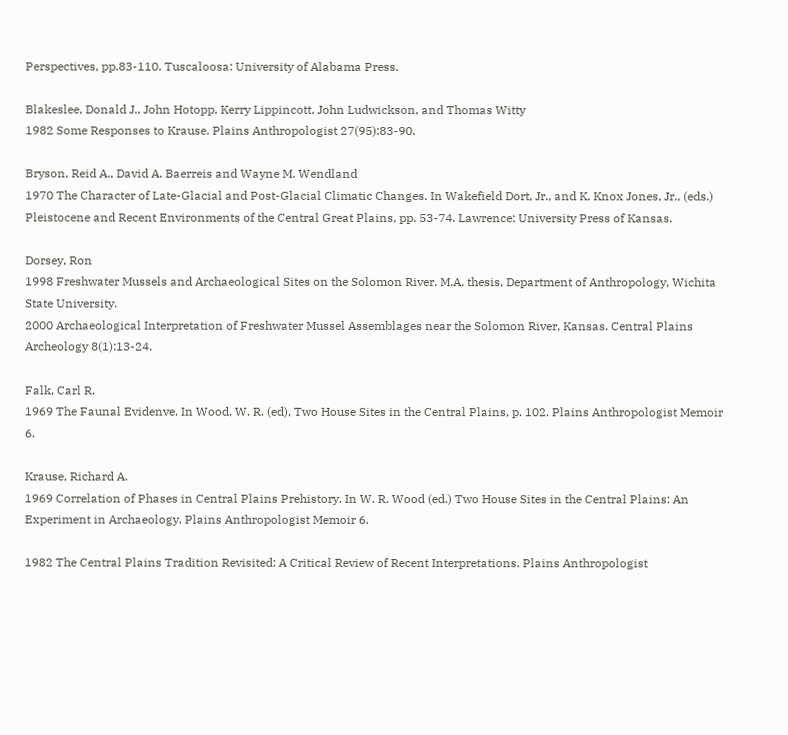Perspectives, pp.83-110. Tuscaloosa: University of Alabama Press.

Blakeslee, Donald J., John Hotopp, Kerry Lippincott, John Ludwickson, and Thomas Witty
1982 Some Responses to Krause. Plains Anthropologist 27(95):83-90.

Bryson, Reid A., David A. Baerreis and Wayne M. Wendland
1970 The Character of Late-Glacial and Post-Glacial Climatic Changes. In Wakefield Dort, Jr., and K. Knox Jones, Jr., (eds.) Pleistocene and Recent Environments of the Central Great Plains, pp. 53-74. Lawrence: University Press of Kansas.

Dorsey, Ron
1998 Freshwater Mussels and Archaeological Sites on the Solomon River. M.A. thesis, Department of Anthropology, Wichita State University.
2000 Archaeological Interpretation of Freshwater Mussel Assemblages near the Solomon River, Kansas. Central Plains Archeology 8(1):13-24.

Falk, Carl R.
1969 The Faunal Evidenve. In Wood, W. R. (ed), Two House Sites in the Central Plains, p. 102. Plains Anthropologist Memoir 6.

Krause, Richard A.
1969 Correlation of Phases in Central Plains Prehistory. In W. R. Wood (ed.) Two House Sites in the Central Plains: An Experiment in Archaeology. Plains Anthropologist Memoir 6.

1982 The Central Plains Tradition Revisited: A Critical Review of Recent Interpretations. Plains Anthropologist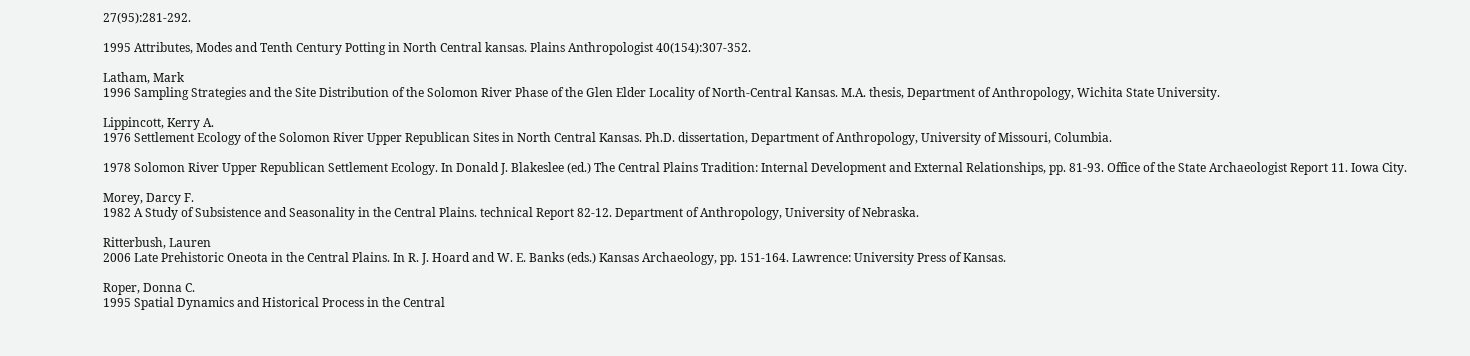27(95):281-292.

1995 Attributes, Modes and Tenth Century Potting in North Central kansas. Plains Anthropologist 40(154):307-352.

Latham, Mark
1996 Sampling Strategies and the Site Distribution of the Solomon River Phase of the Glen Elder Locality of North-Central Kansas. M.A. thesis, Department of Anthropology, Wichita State University.

Lippincott, Kerry A.
1976 Settlement Ecology of the Solomon River Upper Republican Sites in North Central Kansas. Ph.D. dissertation, Department of Anthropology, University of Missouri, Columbia.

1978 Solomon River Upper Republican Settlement Ecology. In Donald J. Blakeslee (ed.) The Central Plains Tradition: Internal Development and External Relationships, pp. 81-93. Office of the State Archaeologist Report 11. Iowa City.

Morey, Darcy F.
1982 A Study of Subsistence and Seasonality in the Central Plains. technical Report 82-12. Department of Anthropology, University of Nebraska.

Ritterbush, Lauren
2006 Late Prehistoric Oneota in the Central Plains. In R. J. Hoard and W. E. Banks (eds.) Kansas Archaeology, pp. 151-164. Lawrence: University Press of Kansas.

Roper, Donna C.
1995 Spatial Dynamics and Historical Process in the Central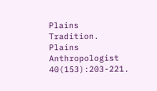Plains Tradition. Plains Anthropologist 40(153):203-221.